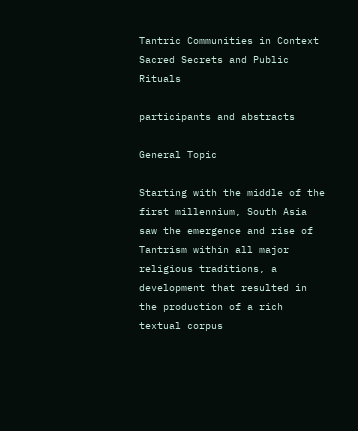Tantric Communities in Context
Sacred Secrets and Public Rituals

participants and abstracts

General Topic

Starting with the middle of the first millennium, South Asia saw the emergence and rise of Tantrism within all major religious traditions, a development that resulted in the production of a rich textual corpus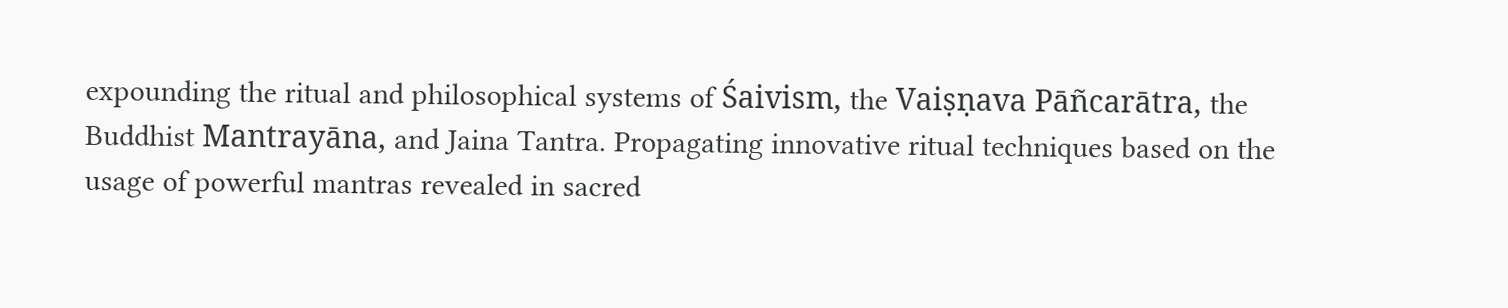expounding the ritual and philosophical systems of Śaivism, the Vaiṣṇava Pāñcarātra, the Buddhist Mantrayāna, and Jaina Tantra. Propagating innovative ritual techniques based on the usage of powerful mantras revealed in sacred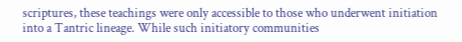scriptures, these teachings were only accessible to those who underwent initiation into a Tantric lineage. While such initiatory communities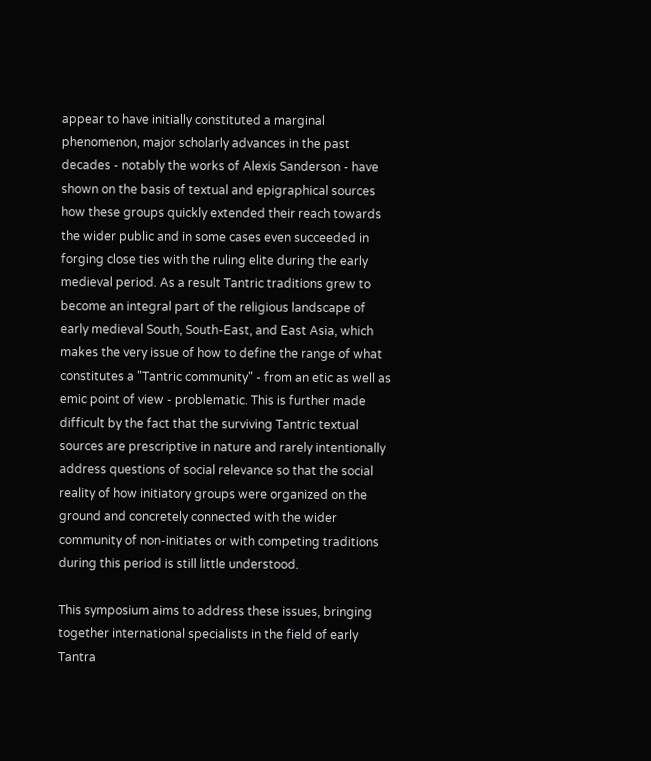appear to have initially constituted a marginal phenomenon, major scholarly advances in the past decades - notably the works of Alexis Sanderson - have shown on the basis of textual and epigraphical sources how these groups quickly extended their reach towards the wider public and in some cases even succeeded in forging close ties with the ruling elite during the early medieval period. As a result Tantric traditions grew to become an integral part of the religious landscape of early medieval South, South-East, and East Asia, which makes the very issue of how to define the range of what constitutes a "Tantric community" - from an etic as well as emic point of view - problematic. This is further made difficult by the fact that the surviving Tantric textual sources are prescriptive in nature and rarely intentionally address questions of social relevance so that the social reality of how initiatory groups were organized on the ground and concretely connected with the wider community of non-initiates or with competing traditions during this period is still little understood.

This symposium aims to address these issues, bringing together international specialists in the field of early Tantra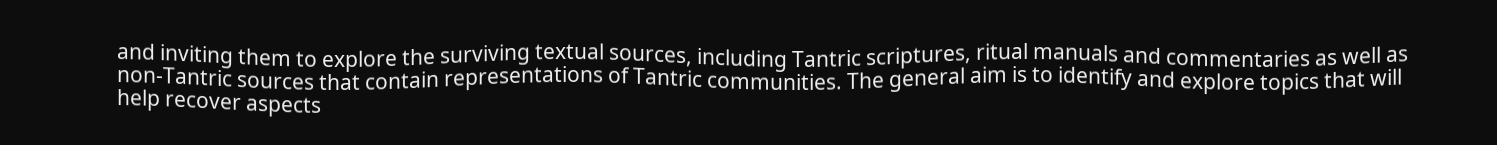and inviting them to explore the surviving textual sources, including Tantric scriptures, ritual manuals and commentaries as well as non-Tantric sources that contain representations of Tantric communities. The general aim is to identify and explore topics that will help recover aspects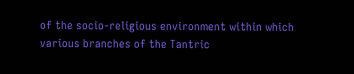of the socio-religious environment within which various branches of the Tantric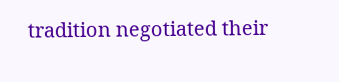tradition negotiated their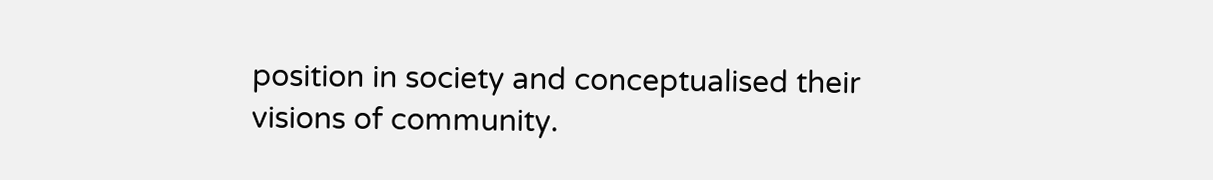position in society and conceptualised their visions of community.